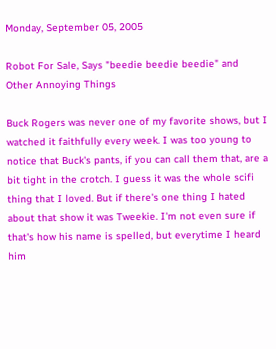Monday, September 05, 2005

Robot For Sale, Says "beedie beedie beedie" and Other Annoying Things

Buck Rogers was never one of my favorite shows, but I watched it faithfully every week. I was too young to notice that Buck's pants, if you can call them that, are a bit tight in the crotch. I guess it was the whole scifi thing that I loved. But if there's one thing I hated about that show it was Tweekie. I'm not even sure if that's how his name is spelled, but everytime I heard him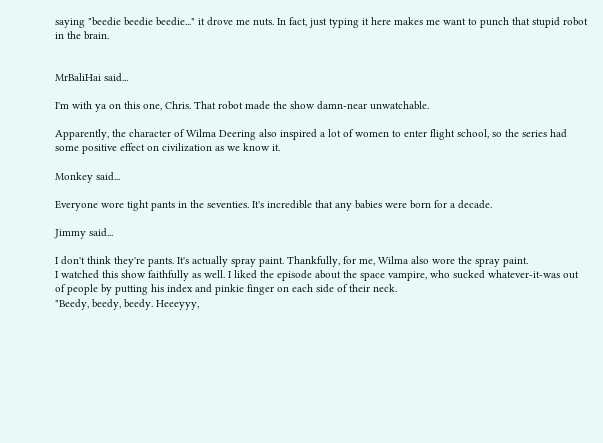saying "beedie beedie beedie..." it drove me nuts. In fact, just typing it here makes me want to punch that stupid robot in the brain.


MrBaliHai said...

I'm with ya on this one, Chris. That robot made the show damn-near unwatchable.

Apparently, the character of Wilma Deering also inspired a lot of women to enter flight school, so the series had some positive effect on civilization as we know it.

Monkey said...

Everyone wore tight pants in the seventies. It's incredible that any babies were born for a decade.

Jimmy said...

I don't think they're pants. It's actually spray paint. Thankfully, for me, Wilma also wore the spray paint.
I watched this show faithfully as well. I liked the episode about the space vampire, who sucked whatever-it-was out of people by putting his index and pinkie finger on each side of their neck.
"Beedy, beedy, beedy. Heeeyyy,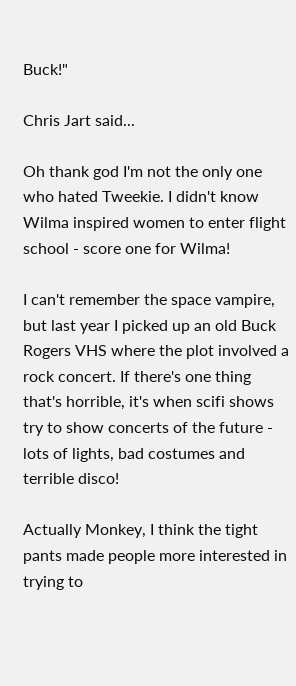Buck!"

Chris Jart said...

Oh thank god I'm not the only one who hated Tweekie. I didn't know Wilma inspired women to enter flight school - score one for Wilma!

I can't remember the space vampire, but last year I picked up an old Buck Rogers VHS where the plot involved a rock concert. If there's one thing that's horrible, it's when scifi shows try to show concerts of the future - lots of lights, bad costumes and terrible disco!

Actually Monkey, I think the tight pants made people more interested in trying to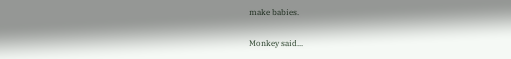make babies.

Monkey said...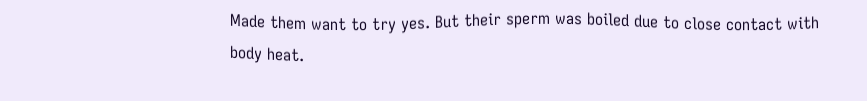Made them want to try yes. But their sperm was boiled due to close contact with body heat.